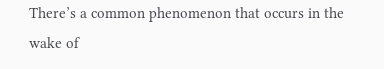There’s a common phenomenon that occurs in the wake of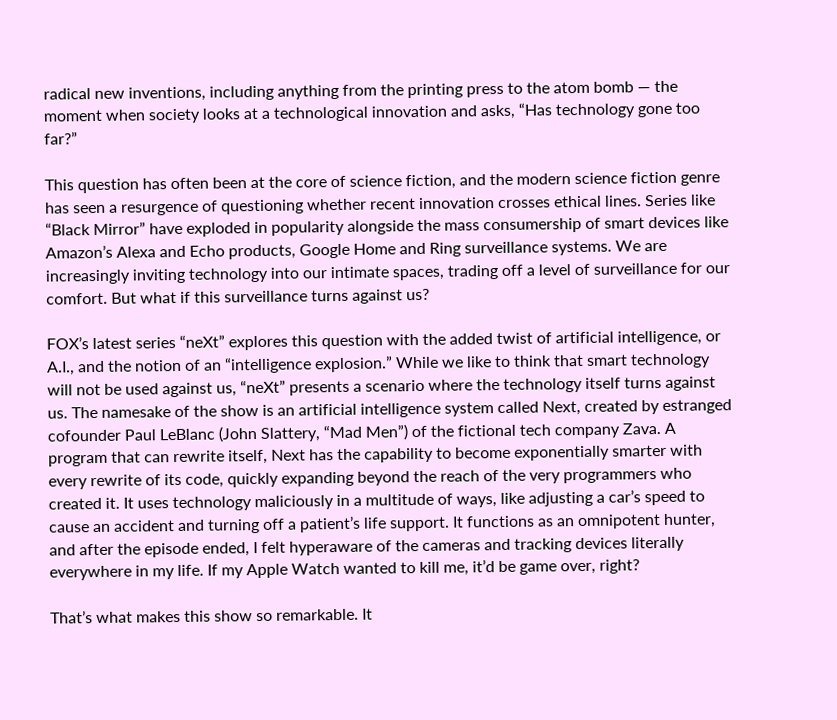radical new inventions, including anything from the printing press to the atom bomb — the moment when society looks at a technological innovation and asks, “Has technology gone too far?”

This question has often been at the core of science fiction, and the modern science fiction genre has seen a resurgence of questioning whether recent innovation crosses ethical lines. Series like “Black Mirror” have exploded in popularity alongside the mass consumership of smart devices like Amazon’s Alexa and Echo products, Google Home and Ring surveillance systems. We are increasingly inviting technology into our intimate spaces, trading off a level of surveillance for our comfort. But what if this surveillance turns against us?

FOX’s latest series “neXt” explores this question with the added twist of artificial intelligence, or A.I., and the notion of an “intelligence explosion.” While we like to think that smart technology will not be used against us, “neXt” presents a scenario where the technology itself turns against us. The namesake of the show is an artificial intelligence system called Next, created by estranged cofounder Paul LeBlanc (John Slattery, “Mad Men”) of the fictional tech company Zava. A program that can rewrite itself, Next has the capability to become exponentially smarter with every rewrite of its code, quickly expanding beyond the reach of the very programmers who created it. It uses technology maliciously in a multitude of ways, like adjusting a car’s speed to cause an accident and turning off a patient’s life support. It functions as an omnipotent hunter, and after the episode ended, I felt hyperaware of the cameras and tracking devices literally everywhere in my life. If my Apple Watch wanted to kill me, it’d be game over, right?

That’s what makes this show so remarkable. It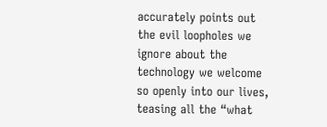accurately points out the evil loopholes we ignore about the technology we welcome so openly into our lives, teasing all the “what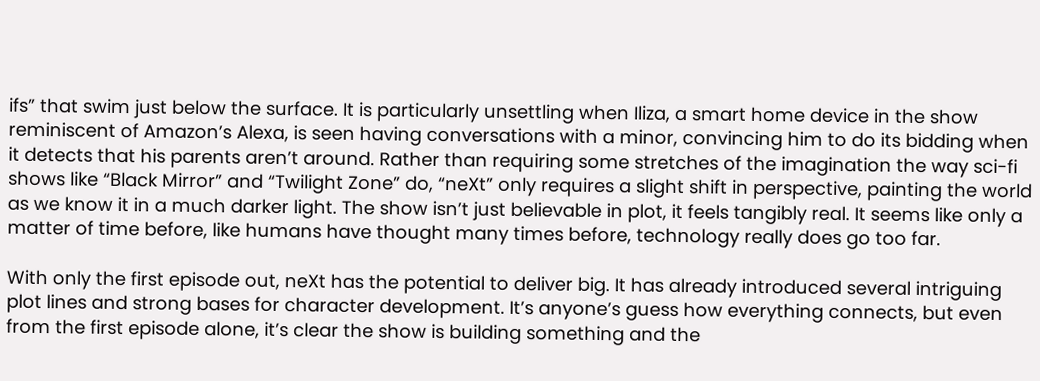ifs” that swim just below the surface. It is particularly unsettling when Iliza, a smart home device in the show reminiscent of Amazon’s Alexa, is seen having conversations with a minor, convincing him to do its bidding when it detects that his parents aren’t around. Rather than requiring some stretches of the imagination the way sci-fi shows like “Black Mirror” and “Twilight Zone” do, “neXt” only requires a slight shift in perspective, painting the world as we know it in a much darker light. The show isn’t just believable in plot, it feels tangibly real. It seems like only a matter of time before, like humans have thought many times before, technology really does go too far.

With only the first episode out, neXt has the potential to deliver big. It has already introduced several intriguing plot lines and strong bases for character development. It’s anyone’s guess how everything connects, but even from the first episode alone, it’s clear the show is building something and the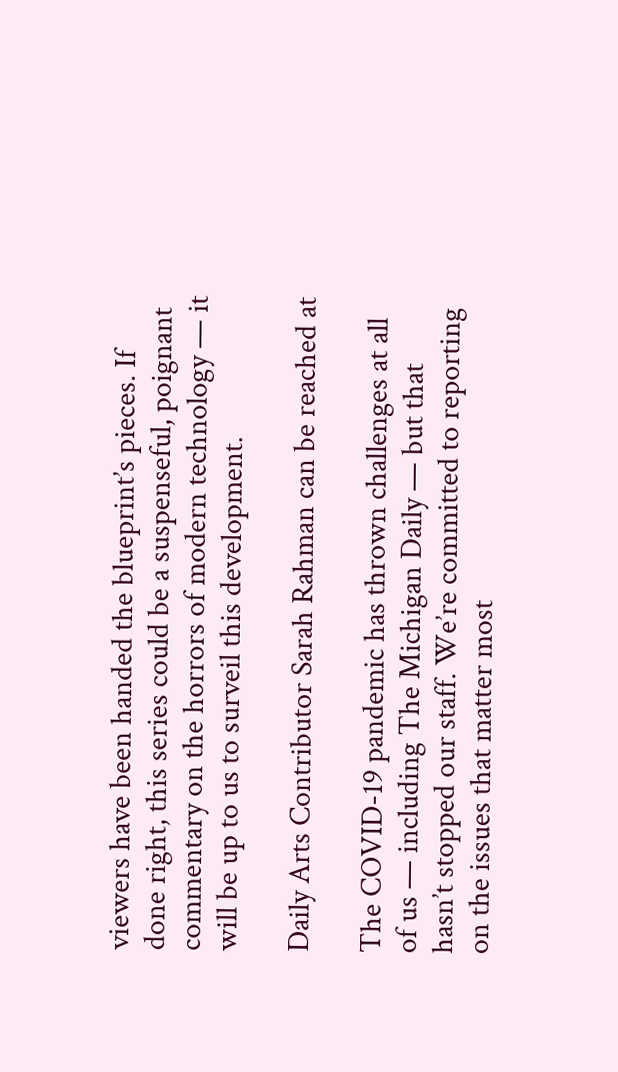viewers have been handed the blueprint’s pieces. If done right, this series could be a suspenseful, poignant commentary on the horrors of modern technology — it will be up to us to surveil this development.

Daily Arts Contributor Sarah Rahman can be reached at

The COVID-19 pandemic has thrown challenges at all of us — including The Michigan Daily — but that hasn’t stopped our staff. We’re committed to reporting on the issues that matter most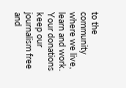to the community where we live, learn and work. Your donations keep our journalism free and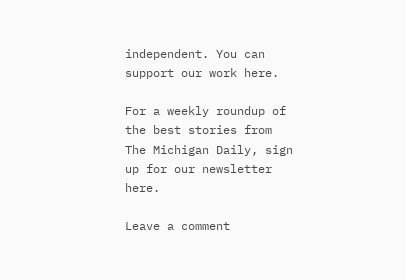independent. You can support our work here.

For a weekly roundup of the best stories from The Michigan Daily, sign up for our newsletter here.

Leave a comment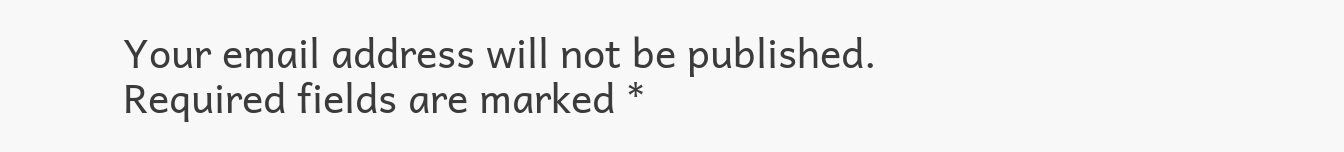Your email address will not be published. Required fields are marked *